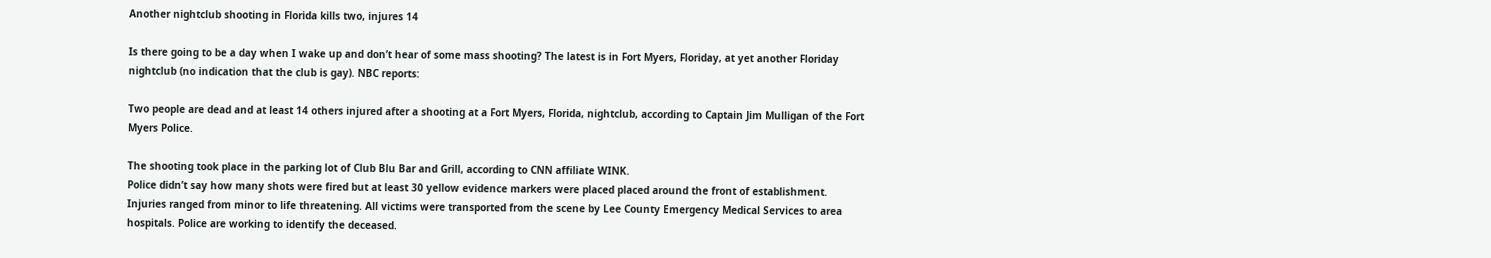Another nightclub shooting in Florida kills two, injures 14

Is there going to be a day when I wake up and don’t hear of some mass shooting? The latest is in Fort Myers, Floriday, at yet another Floriday nightclub (no indication that the club is gay). NBC reports:

Two people are dead and at least 14 others injured after a shooting at a Fort Myers, Florida, nightclub, according to Captain Jim Mulligan of the Fort Myers Police.

The shooting took place in the parking lot of Club Blu Bar and Grill, according to CNN affiliate WINK.
Police didn’t say how many shots were fired but at least 30 yellow evidence markers were placed placed around the front of establishment.
Injuries ranged from minor to life threatening. All victims were transported from the scene by Lee County Emergency Medical Services to area hospitals. Police are working to identify the deceased.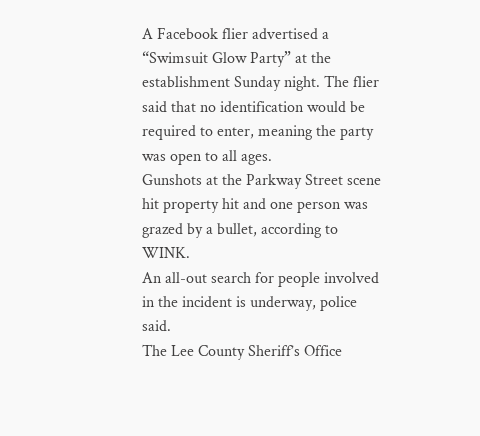A Facebook flier advertised a “Swimsuit Glow Party” at the establishment Sunday night. The flier said that no identification would be required to enter, meaning the party was open to all ages.
Gunshots at the Parkway Street scene hit property hit and one person was grazed by a bullet, according to WINK.
An all-out search for people involved in the incident is underway, police said.
The Lee County Sheriff’s Office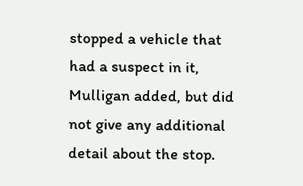stopped a vehicle that had a suspect in it, Mulligan added, but did not give any additional detail about the stop.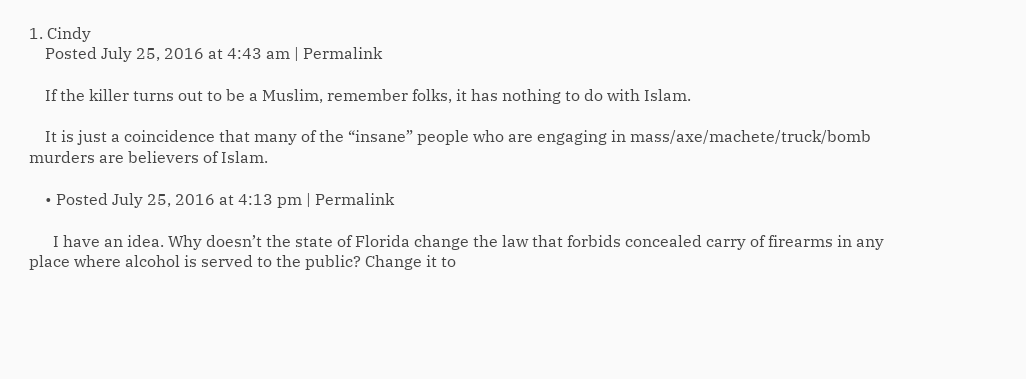1. Cindy
    Posted July 25, 2016 at 4:43 am | Permalink

    If the killer turns out to be a Muslim, remember folks, it has nothing to do with Islam.

    It is just a coincidence that many of the “insane” people who are engaging in mass/axe/machete/truck/bomb murders are believers of Islam.

    • Posted July 25, 2016 at 4:13 pm | Permalink

      I have an idea. Why doesn’t the state of Florida change the law that forbids concealed carry of firearms in any place where alcohol is served to the public? Change it to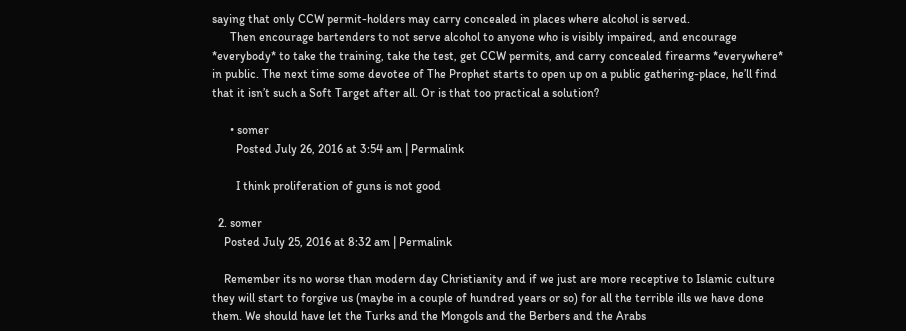saying that only CCW permit-holders may carry concealed in places where alcohol is served.
      Then encourage bartenders to not serve alcohol to anyone who is visibly impaired, and encourage *everybody* to take the training, take the test, get CCW permits, and carry concealed firearms *everywhere* in public. The next time some devotee of The Prophet starts to open up on a public gathering-place, he’ll find that it isn’t such a Soft Target after all. Or is that too practical a solution?

      • somer
        Posted July 26, 2016 at 3:54 am | Permalink

        I think proliferation of guns is not good

  2. somer
    Posted July 25, 2016 at 8:32 am | Permalink

    Remember its no worse than modern day Christianity and if we just are more receptive to Islamic culture they will start to forgive us (maybe in a couple of hundred years or so) for all the terrible ills we have done them. We should have let the Turks and the Mongols and the Berbers and the Arabs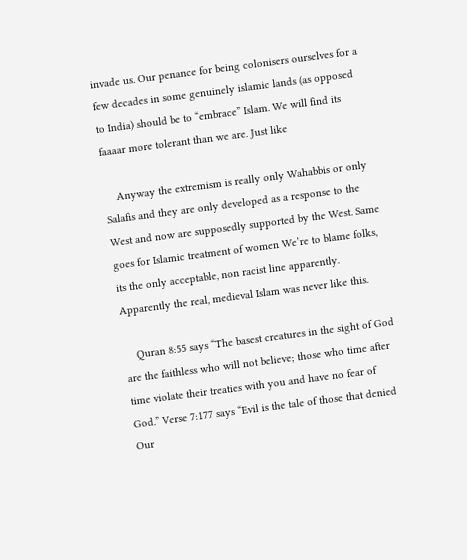invade us. Our penance for being colonisers ourselves for a few decades in some genuinely islamic lands (as opposed to India) should be to “embrace” Islam. We will find its faaaar more tolerant than we are. Just like

    Anyway the extremism is really only Wahabbis or only Salafis and they are only developed as a response to the West and now are supposedly supported by the West. Same goes for Islamic treatment of women We’re to blame folks, its the only acceptable, non racist line apparently. Apparently the real, medieval Islam was never like this.

    Quran 8:55 says “The basest creatures in the sight of God are the faithless who will not believe; those who time after time violate their treaties with you and have no fear of God.” Verse 7:177 says “Evil is the tale of those that denied Our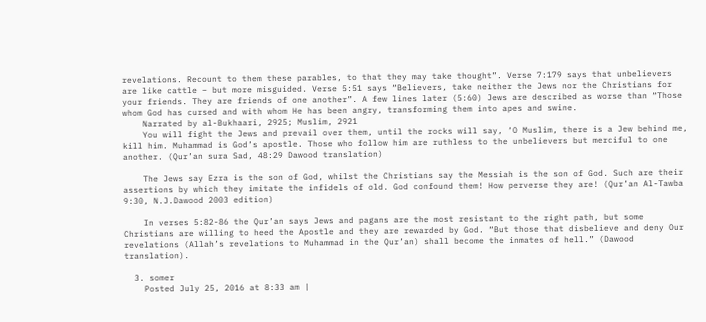revelations. Recount to them these parables, to that they may take thought”. Verse 7:179 says that unbelievers are like cattle – but more misguided. Verse 5:51 says “Believers, take neither the Jews nor the Christians for your friends. They are friends of one another”. A few lines later (5:60) Jews are described as worse than “Those whom God has cursed and with whom He has been angry, transforming them into apes and swine.
    Narrated by al-Bukhaari, 2925; Muslim, 2921
    You will fight the Jews and prevail over them, until the rocks will say, ‘O Muslim, there is a Jew behind me, kill him. Muhammad is God’s apostle. Those who follow him are ruthless to the unbelievers but merciful to one another. (Qur’an sura Sad, 48:29 Dawood translation)

    The Jews say Ezra is the son of God, whilst the Christians say the Messiah is the son of God. Such are their assertions by which they imitate the infidels of old. God confound them! How perverse they are! (Qur’an Al-Tawba 9:30, N.J.Dawood 2003 edition)

    In verses 5:82-86 the Qur’an says Jews and pagans are the most resistant to the right path, but some Christians are willing to heed the Apostle and they are rewarded by God. “But those that disbelieve and deny Our revelations (Allah’s revelations to Muhammad in the Qur’an) shall become the inmates of hell.” (Dawood translation).

  3. somer
    Posted July 25, 2016 at 8:33 am |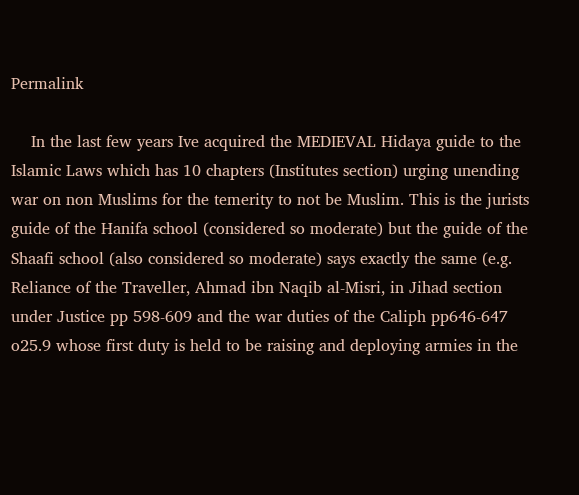Permalink

    In the last few years Ive acquired the MEDIEVAL Hidaya guide to the Islamic Laws which has 10 chapters (Institutes section) urging unending war on non Muslims for the temerity to not be Muslim. This is the jurists guide of the Hanifa school (considered so moderate) but the guide of the Shaafi school (also considered so moderate) says exactly the same (e.g. Reliance of the Traveller, Ahmad ibn Naqib al-Misri, in Jihad section under Justice pp 598-609 and the war duties of the Caliph pp646-647 o25.9 whose first duty is held to be raising and deploying armies in the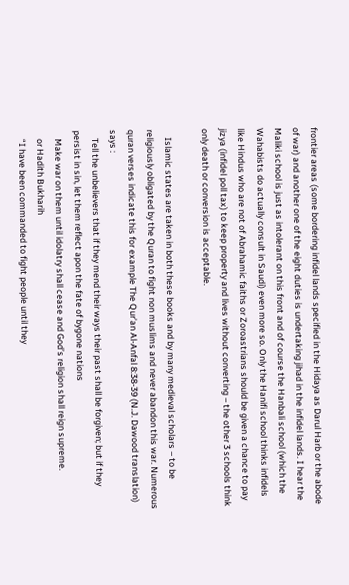frontier areas (some bordering infidel lands specified in the Hidaya as Darul Harb or the abode of war) and another one of the eight duties is undertaking jihad in the infidel lands. I hear the Maliki school is just as intolerant on this front and of course the Hanbali school (which the Wahabists do actually consult in Saudi) even more so. Only the Hanifi school thinks infidels like Hindus who are not of Abrahamic faiths or Zoroastrians should be given a chance to pay jizya (infidel poll tax) to keep property and lives without converting – the other 3 schools think only death or conversion is acceptable.

    Islamic states are taken in both these books and by many medieval scholars – to be religiously obligated by the Quran to fight non muslims and never abandon this war. Numerous quran verses indicate this for example The Qur’an Al-Anfal 8:38-39 (N.J. Dawood translation) says :
    Tell the unbelievers that if they mend their ways their past shall be forgiven; but if they persist in sin, let them reflect apon the fate of bygone nations
    Make war on them until idolatry shall cease and God’s religion shall reign supreme.
    or Hadith Bukharih
    “I have been commanded to fight people until they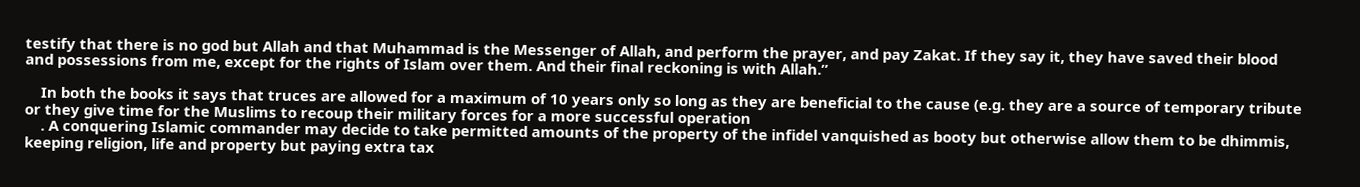testify that there is no god but Allah and that Muhammad is the Messenger of Allah, and perform the prayer, and pay Zakat. If they say it, they have saved their blood and possessions from me, except for the rights of Islam over them. And their final reckoning is with Allah.”

    In both the books it says that truces are allowed for a maximum of 10 years only so long as they are beneficial to the cause (e.g. they are a source of temporary tribute or they give time for the Muslims to recoup their military forces for a more successful operation
    . A conquering Islamic commander may decide to take permitted amounts of the property of the infidel vanquished as booty but otherwise allow them to be dhimmis, keeping religion, life and property but paying extra tax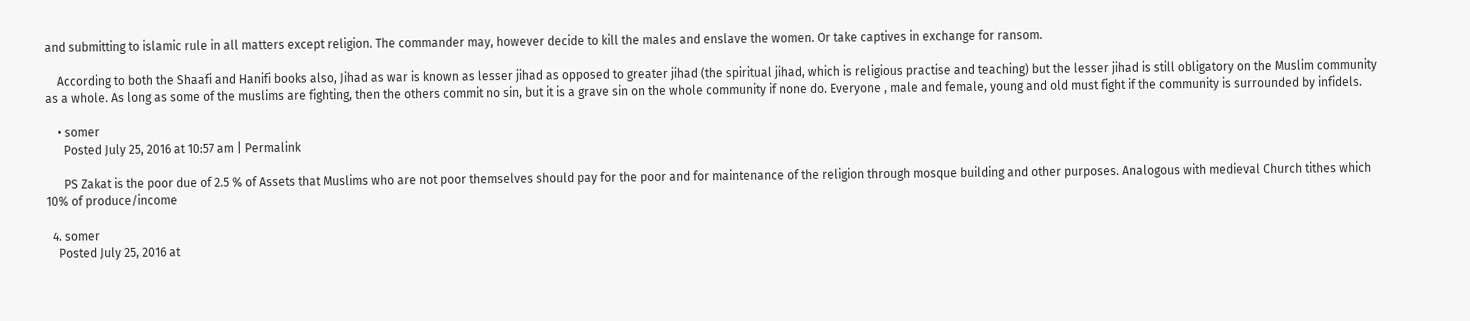and submitting to islamic rule in all matters except religion. The commander may, however decide to kill the males and enslave the women. Or take captives in exchange for ransom.

    According to both the Shaafi and Hanifi books also, Jihad as war is known as lesser jihad as opposed to greater jihad (the spiritual jihad, which is religious practise and teaching) but the lesser jihad is still obligatory on the Muslim community as a whole. As long as some of the muslims are fighting, then the others commit no sin, but it is a grave sin on the whole community if none do. Everyone , male and female, young and old must fight if the community is surrounded by infidels.

    • somer
      Posted July 25, 2016 at 10:57 am | Permalink

      PS Zakat is the poor due of 2.5 % of Assets that Muslims who are not poor themselves should pay for the poor and for maintenance of the religion through mosque building and other purposes. Analogous with medieval Church tithes which 10% of produce/income

  4. somer
    Posted July 25, 2016 at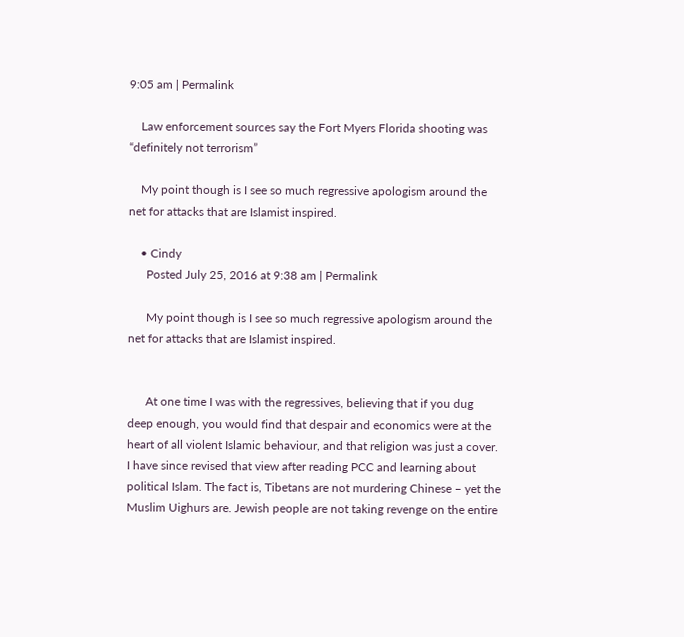9:05 am | Permalink

    Law enforcement sources say the Fort Myers Florida shooting was “definitely not terrorism”

    My point though is I see so much regressive apologism around the net for attacks that are Islamist inspired.

    • Cindy
      Posted July 25, 2016 at 9:38 am | Permalink

      My point though is I see so much regressive apologism around the net for attacks that are Islamist inspired.


      At one time I was with the regressives, believing that if you dug deep enough, you would find that despair and economics were at the heart of all violent Islamic behaviour, and that religion was just a cover. I have since revised that view after reading PCC and learning about political Islam. The fact is, Tibetans are not murdering Chinese – yet the Muslim Uighurs are. Jewish people are not taking revenge on the entire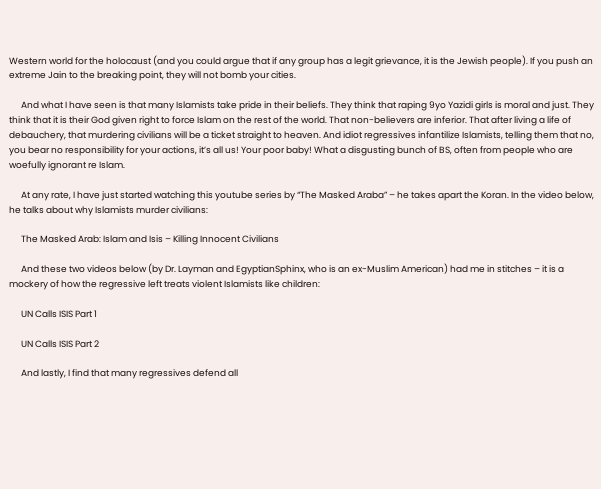Western world for the holocaust (and you could argue that if any group has a legit grievance, it is the Jewish people). If you push an extreme Jain to the breaking point, they will not bomb your cities.

      And what I have seen is that many Islamists take pride in their beliefs. They think that raping 9yo Yazidi girls is moral and just. They think that it is their God given right to force Islam on the rest of the world. That non-believers are inferior. That after living a life of debauchery, that murdering civilians will be a ticket straight to heaven. And idiot regressives infantilize Islamists, telling them that no, you bear no responsibility for your actions, it’s all us! Your poor baby! What a disgusting bunch of BS, often from people who are woefully ignorant re Islam.

      At any rate, I have just started watching this youtube series by “The Masked Araba” – he takes apart the Koran. In the video below, he talks about why Islamists murder civilians:

      The Masked Arab: Islam and Isis – Killing Innocent Civilians

      And these two videos below (by Dr. Layman and EgyptianSphinx, who is an ex-Muslim American) had me in stitches – it is a mockery of how the regressive left treats violent Islamists like children:

      UN Calls ISIS Part 1

      UN Calls ISIS Part 2

      And lastly, I find that many regressives defend all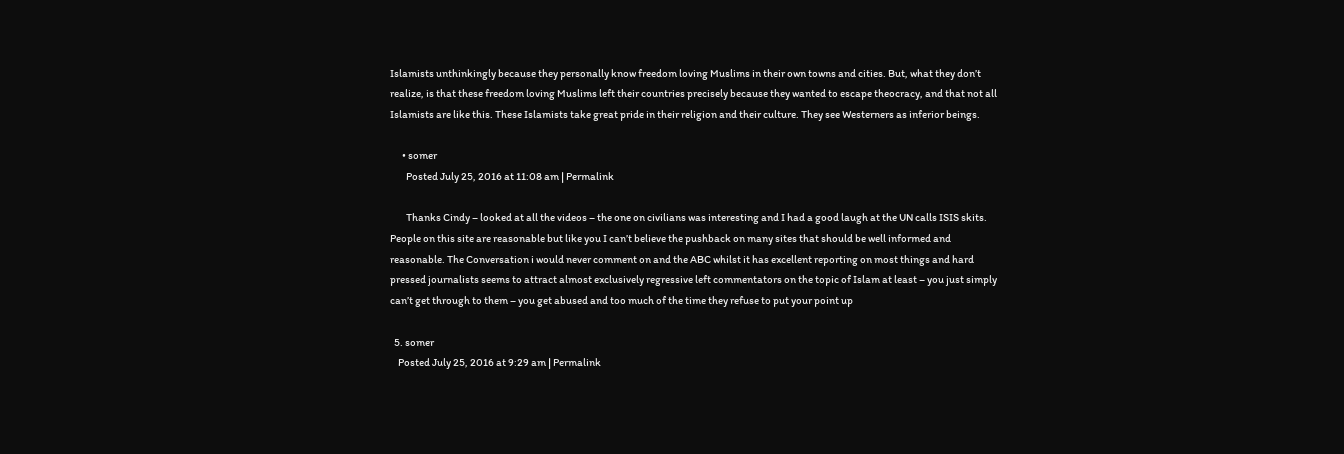Islamists unthinkingly because they personally know freedom loving Muslims in their own towns and cities. But, what they don’t realize, is that these freedom loving Muslims left their countries precisely because they wanted to escape theocracy, and that not all Islamists are like this. These Islamists take great pride in their religion and their culture. They see Westerners as inferior beings.

      • somer
        Posted July 25, 2016 at 11:08 am | Permalink

        Thanks Cindy – looked at all the videos – the one on civilians was interesting and I had a good laugh at the UN calls ISIS skits. People on this site are reasonable but like you I can’t believe the pushback on many sites that should be well informed and reasonable. The Conversation i would never comment on and the ABC whilst it has excellent reporting on most things and hard pressed journalists seems to attract almost exclusively regressive left commentators on the topic of Islam at least – you just simply can’t get through to them – you get abused and too much of the time they refuse to put your point up

  5. somer
    Posted July 25, 2016 at 9:29 am | Permalink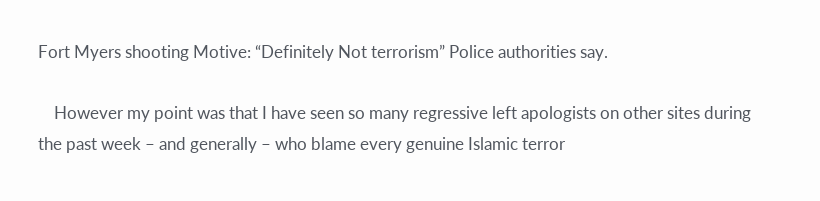Fort Myers shooting Motive: “Definitely Not terrorism” Police authorities say.

    However my point was that I have seen so many regressive left apologists on other sites during the past week – and generally – who blame every genuine Islamic terror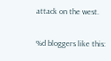attack on the west.

%d bloggers like this: